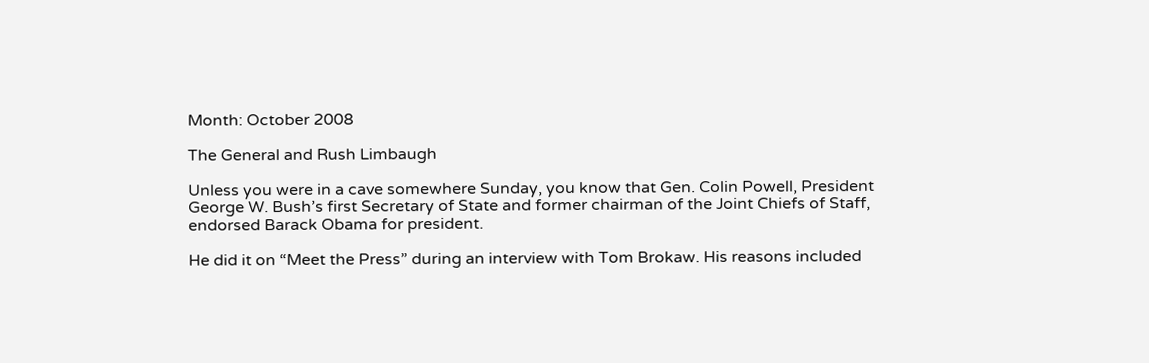Month: October 2008

The General and Rush Limbaugh

Unless you were in a cave somewhere Sunday, you know that Gen. Colin Powell, President George W. Bush’s first Secretary of State and former chairman of the Joint Chiefs of Staff, endorsed Barack Obama for president.

He did it on “Meet the Press” during an interview with Tom Brokaw. His reasons included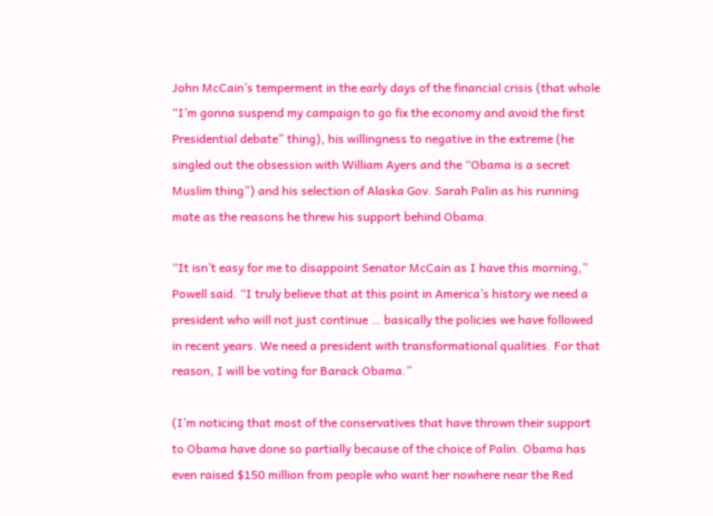John McCain’s temperment in the early days of the financial crisis (that whole “I’m gonna suspend my campaign to go fix the economy and avoid the first Presidential debate” thing), his willingness to negative in the extreme (he singled out the obsession with William Ayers and the “Obama is a secret Muslim thing”) and his selection of Alaska Gov. Sarah Palin as his running mate as the reasons he threw his support behind Obama.

“It isn’t easy for me to disappoint Senator McCain as I have this morning,” Powell said. “I truly believe that at this point in America’s history we need a president who will not just continue … basically the policies we have followed in recent years. We need a president with transformational qualities. For that reason, I will be voting for Barack Obama.”

(I’m noticing that most of the conservatives that have thrown their support to Obama have done so partially because of the choice of Palin. Obama has even raised $150 million from people who want her nowhere near the Red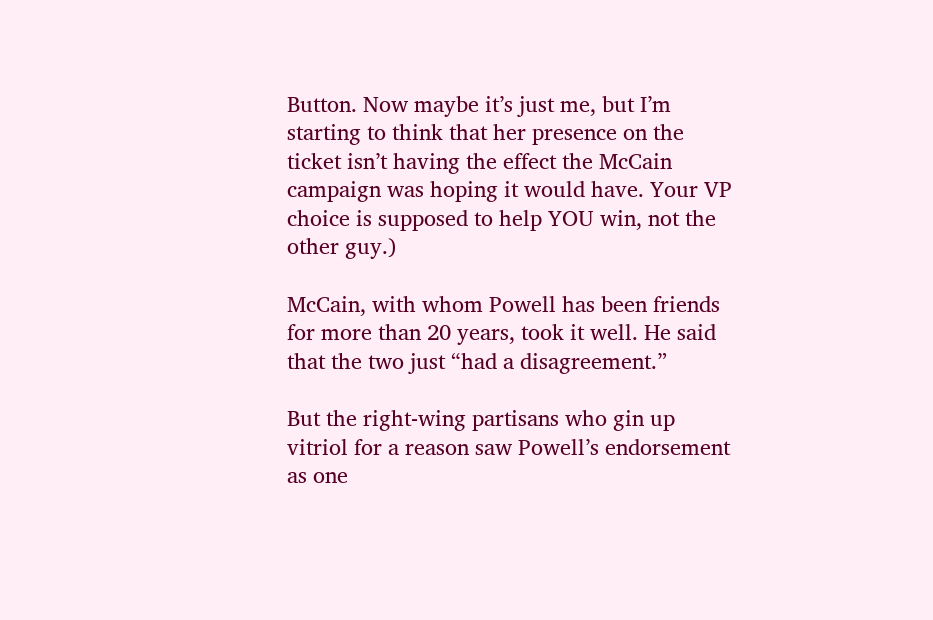Button. Now maybe it’s just me, but I’m starting to think that her presence on the ticket isn’t having the effect the McCain campaign was hoping it would have. Your VP choice is supposed to help YOU win, not the other guy.)

McCain, with whom Powell has been friends for more than 20 years, took it well. He said that the two just “had a disagreement.”

But the right-wing partisans who gin up vitriol for a reason saw Powell’s endorsement as one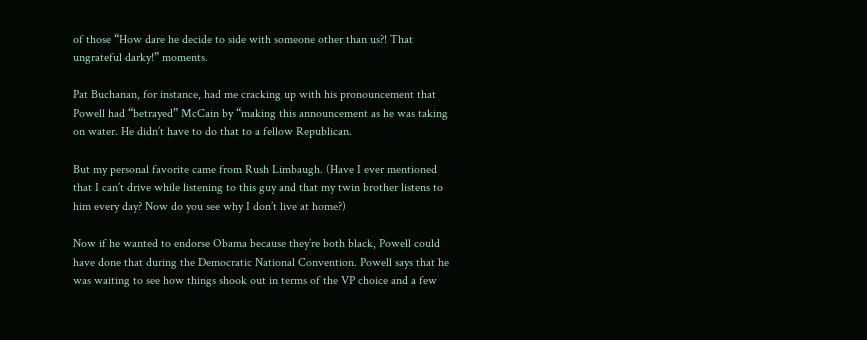of those “How dare he decide to side with someone other than us?! That ungrateful darky!” moments.

Pat Buchanan, for instance, had me cracking up with his pronouncement that Powell had “betrayed” McCain by “making this announcement as he was taking on water. He didn’t have to do that to a fellow Republican.

But my personal favorite came from Rush Limbaugh. (Have I ever mentioned that I can’t drive while listening to this guy and that my twin brother listens to him every day? Now do you see why I don’t live at home?)

Now if he wanted to endorse Obama because they’re both black, Powell could have done that during the Democratic National Convention. Powell says that he was waiting to see how things shook out in terms of the VP choice and a few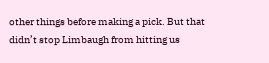other things before making a pick. But that didn’t stop Limbaugh from hitting us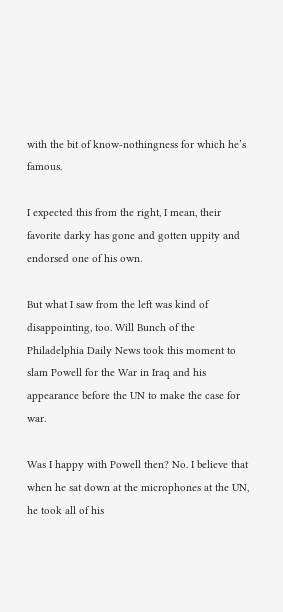with the bit of know-nothingness for which he’s famous.

I expected this from the right, I mean, their favorite darky has gone and gotten uppity and endorsed one of his own.

But what I saw from the left was kind of disappointing, too. Will Bunch of the Philadelphia Daily News took this moment to slam Powell for the War in Iraq and his appearance before the UN to make the case for war.

Was I happy with Powell then? No. I believe that when he sat down at the microphones at the UN, he took all of his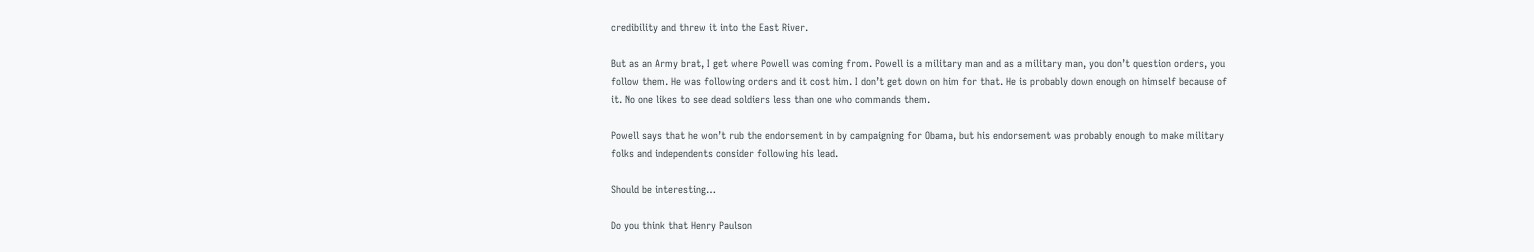credibility and threw it into the East River.

But as an Army brat, I get where Powell was coming from. Powell is a military man and as a military man, you don’t question orders, you follow them. He was following orders and it cost him. I don’t get down on him for that. He is probably down enough on himself because of it. No one likes to see dead soldiers less than one who commands them.

Powell says that he won’t rub the endorsement in by campaigning for Obama, but his endorsement was probably enough to make military folks and independents consider following his lead.

Should be interesting…

Do you think that Henry Paulson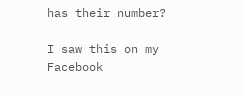has their number?

I saw this on my Facebook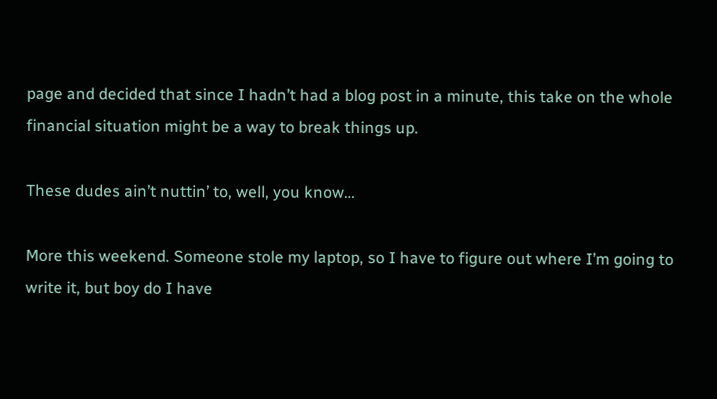page and decided that since I hadn’t had a blog post in a minute, this take on the whole financial situation might be a way to break things up.

These dudes ain’t nuttin’ to, well, you know…

More this weekend. Someone stole my laptop, so I have to figure out where I’m going to write it, but boy do I have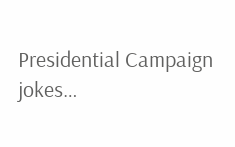Presidential Campaign jokes…